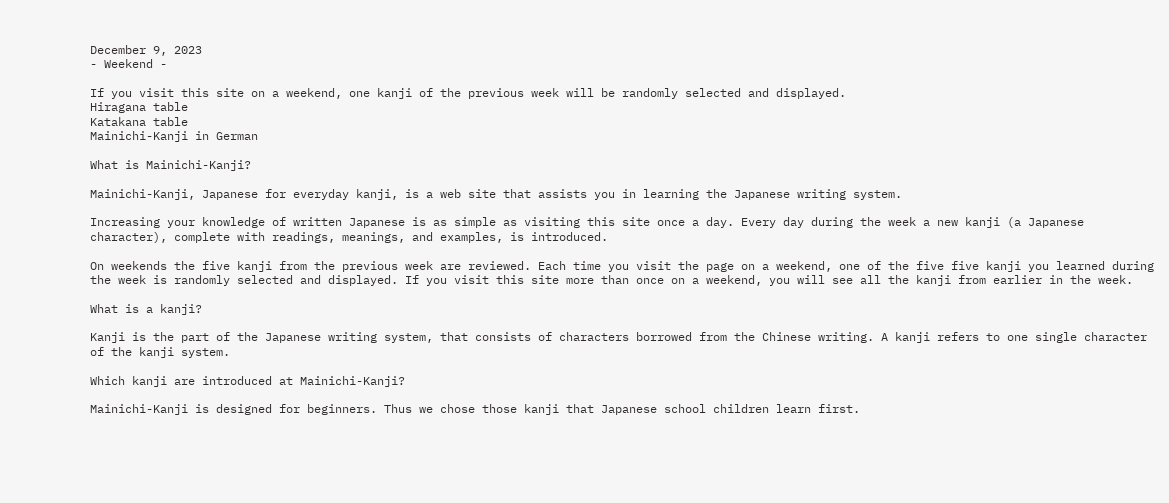December 9, 2023
- Weekend -

If you visit this site on a weekend, one kanji of the previous week will be randomly selected and displayed.
Hiragana table
Katakana table
Mainichi-Kanji in German

What is Mainichi-Kanji?

Mainichi-Kanji, Japanese for everyday kanji, is a web site that assists you in learning the Japanese writing system.

Increasing your knowledge of written Japanese is as simple as visiting this site once a day. Every day during the week a new kanji (a Japanese character), complete with readings, meanings, and examples, is introduced.

On weekends the five kanji from the previous week are reviewed. Each time you visit the page on a weekend, one of the five five kanji you learned during the week is randomly selected and displayed. If you visit this site more than once on a weekend, you will see all the kanji from earlier in the week.

What is a kanji?

Kanji is the part of the Japanese writing system, that consists of characters borrowed from the Chinese writing. A kanji refers to one single character of the kanji system.

Which kanji are introduced at Mainichi-Kanji?

Mainichi-Kanji is designed for beginners. Thus we chose those kanji that Japanese school children learn first.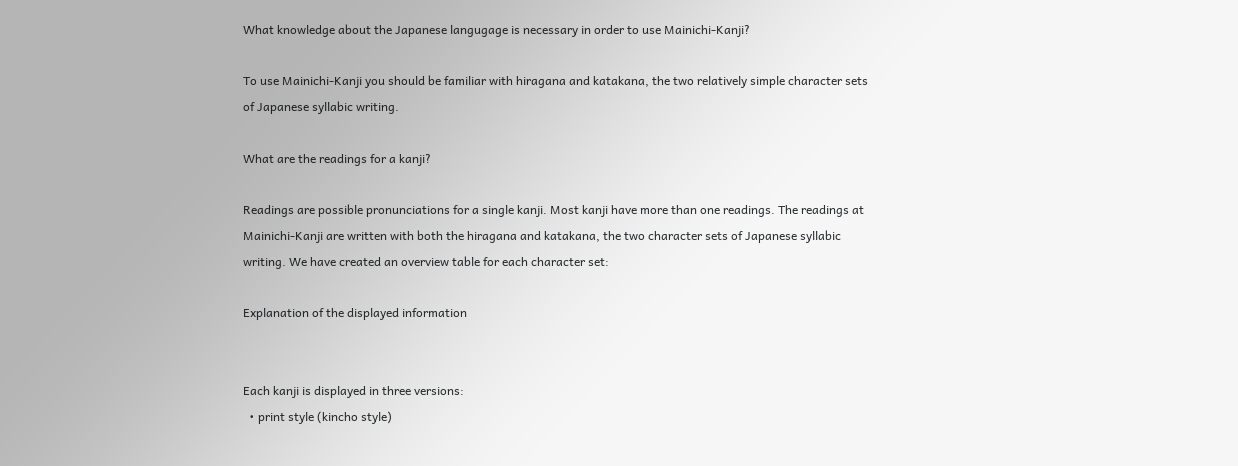What knowledge about the Japanese langugage is necessary in order to use Mainichi-Kanji?

To use Mainichi-Kanji you should be familiar with hiragana and katakana, the two relatively simple character sets of Japanese syllabic writing.

What are the readings for a kanji?

Readings are possible pronunciations for a single kanji. Most kanji have more than one readings. The readings at Mainichi-Kanji are written with both the hiragana and katakana, the two character sets of Japanese syllabic writing. We have created an overview table for each character set:

Explanation of the displayed information


Each kanji is displayed in three versions:
  • print style (kincho style)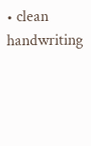• clean handwriting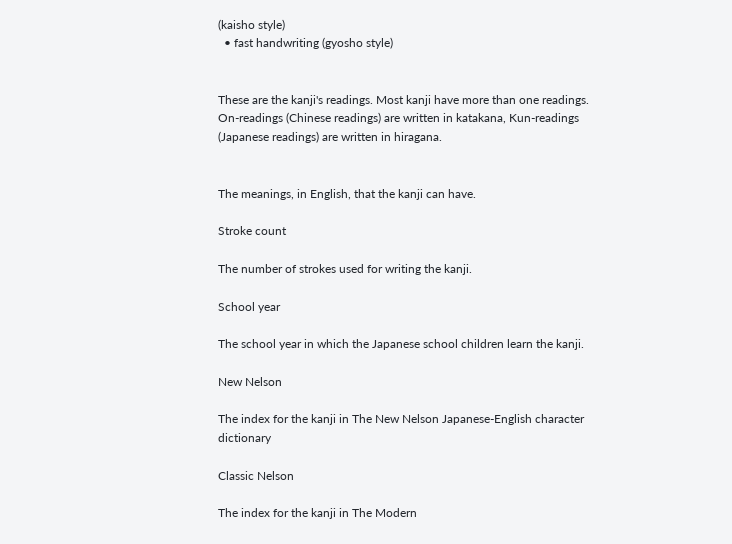(kaisho style)
  • fast handwriting (gyosho style)


These are the kanji's readings. Most kanji have more than one readings. On-readings (Chinese readings) are written in katakana, Kun-readings (Japanese readings) are written in hiragana.


The meanings, in English, that the kanji can have.

Stroke count

The number of strokes used for writing the kanji.

School year

The school year in which the Japanese school children learn the kanji.

New Nelson

The index for the kanji in The New Nelson Japanese-English character dictionary

Classic Nelson

The index for the kanji in The Modern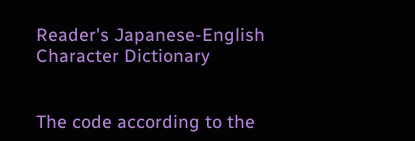Reader's Japanese-English Character Dictionary


The code according to the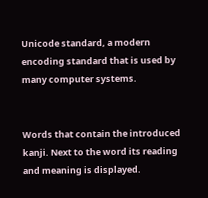Unicode standard, a modern encoding standard that is used by many computer systems.


Words that contain the introduced kanji. Next to the word its reading and meaning is displayed.